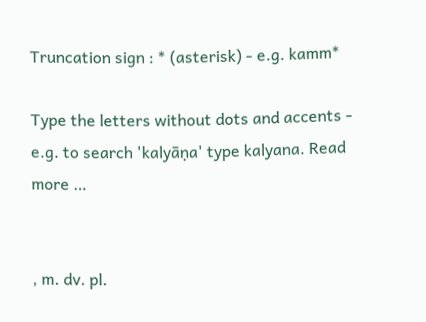Truncation sign : * (asterisk) - e.g. kamm*

Type the letters without dots and accents - e.g. to search 'kalyāṇa' type kalyana. Read more …


, m. dv. pl.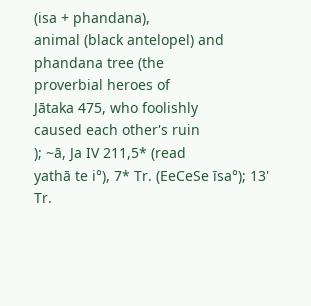(isa + phandana),
animal (black antelopel) and phandana tree (the
proverbial heroes of
Jātaka 475, who foolishly
caused each other's ruin
); ~ā, Ja IV 211,5* (read
yathā te i°), 7* Tr. (EeCeSe īsa°); 13' Tr.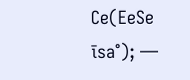Ce(EeSe
īsa°); —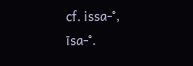cf. issa-°, īsa-°.